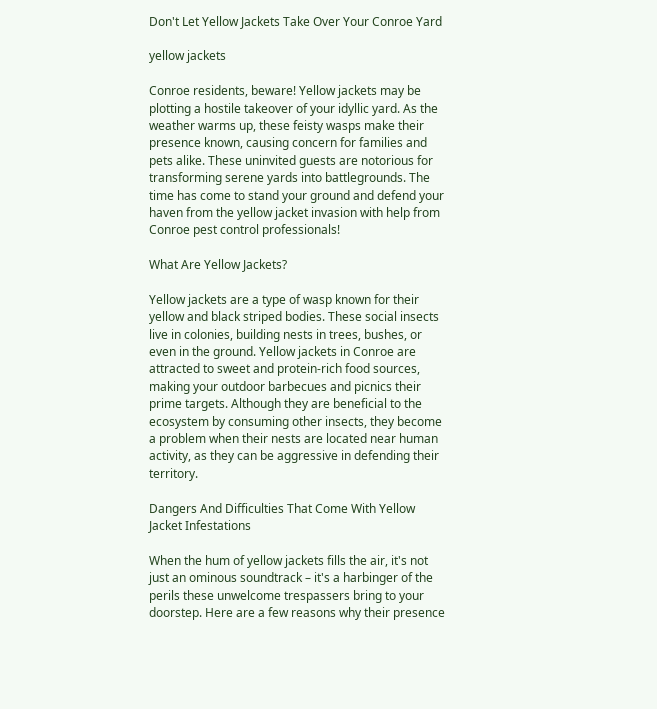Don't Let Yellow Jackets Take Over Your Conroe Yard

yellow jackets

Conroe residents, beware! Yellow jackets may be plotting a hostile takeover of your idyllic yard. As the weather warms up, these feisty wasps make their presence known, causing concern for families and pets alike. These uninvited guests are notorious for transforming serene yards into battlegrounds. The time has come to stand your ground and defend your haven from the yellow jacket invasion with help from Conroe pest control professionals!

What Are Yellow Jackets?

Yellow jackets are a type of wasp known for their yellow and black striped bodies. These social insects live in colonies, building nests in trees, bushes, or even in the ground. Yellow jackets in Conroe are attracted to sweet and protein-rich food sources, making your outdoor barbecues and picnics their prime targets. Although they are beneficial to the ecosystem by consuming other insects, they become a problem when their nests are located near human activity, as they can be aggressive in defending their territory.

Dangers And Difficulties That Come With Yellow Jacket Infestations

When the hum of yellow jackets fills the air, it's not just an ominous soundtrack – it's a harbinger of the perils these unwelcome trespassers bring to your doorstep. Here are a few reasons why their presence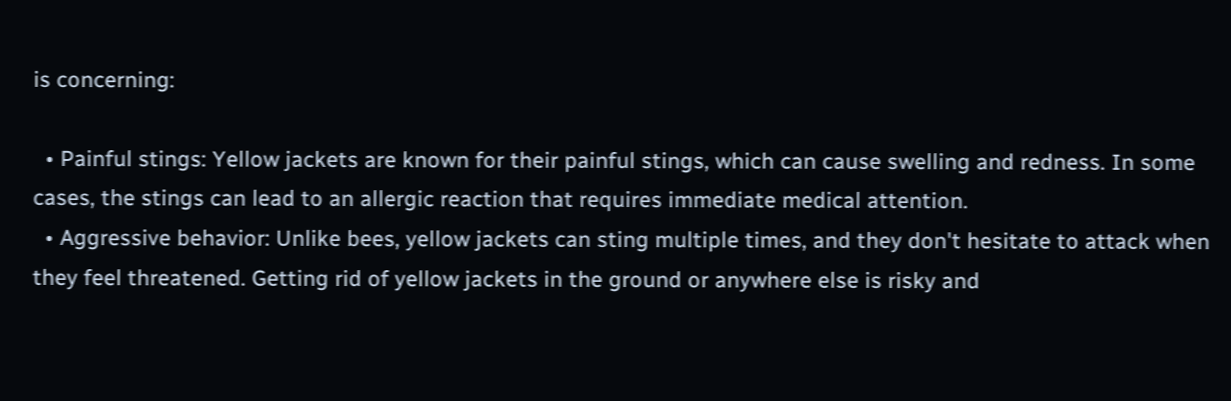is concerning:

  • Painful stings: Yellow jackets are known for their painful stings, which can cause swelling and redness. In some cases, the stings can lead to an allergic reaction that requires immediate medical attention.
  • Aggressive behavior: Unlike bees, yellow jackets can sting multiple times, and they don't hesitate to attack when they feel threatened. Getting rid of yellow jackets in the ground or anywhere else is risky and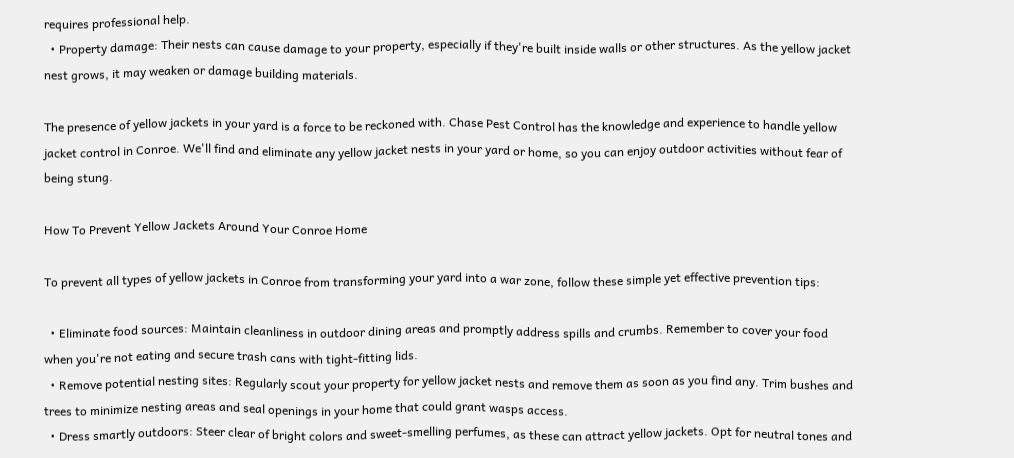requires professional help.
  • Property damage: Their nests can cause damage to your property, especially if they're built inside walls or other structures. As the yellow jacket nest grows, it may weaken or damage building materials.

The presence of yellow jackets in your yard is a force to be reckoned with. Chase Pest Control has the knowledge and experience to handle yellow jacket control in Conroe. We'll find and eliminate any yellow jacket nests in your yard or home, so you can enjoy outdoor activities without fear of being stung.

How To Prevent Yellow Jackets Around Your Conroe Home

To prevent all types of yellow jackets in Conroe from transforming your yard into a war zone, follow these simple yet effective prevention tips:

  • Eliminate food sources: Maintain cleanliness in outdoor dining areas and promptly address spills and crumbs. Remember to cover your food when you're not eating and secure trash cans with tight-fitting lids.
  • Remove potential nesting sites: Regularly scout your property for yellow jacket nests and remove them as soon as you find any. Trim bushes and trees to minimize nesting areas and seal openings in your home that could grant wasps access.
  • Dress smartly outdoors: Steer clear of bright colors and sweet-smelling perfumes, as these can attract yellow jackets. Opt for neutral tones and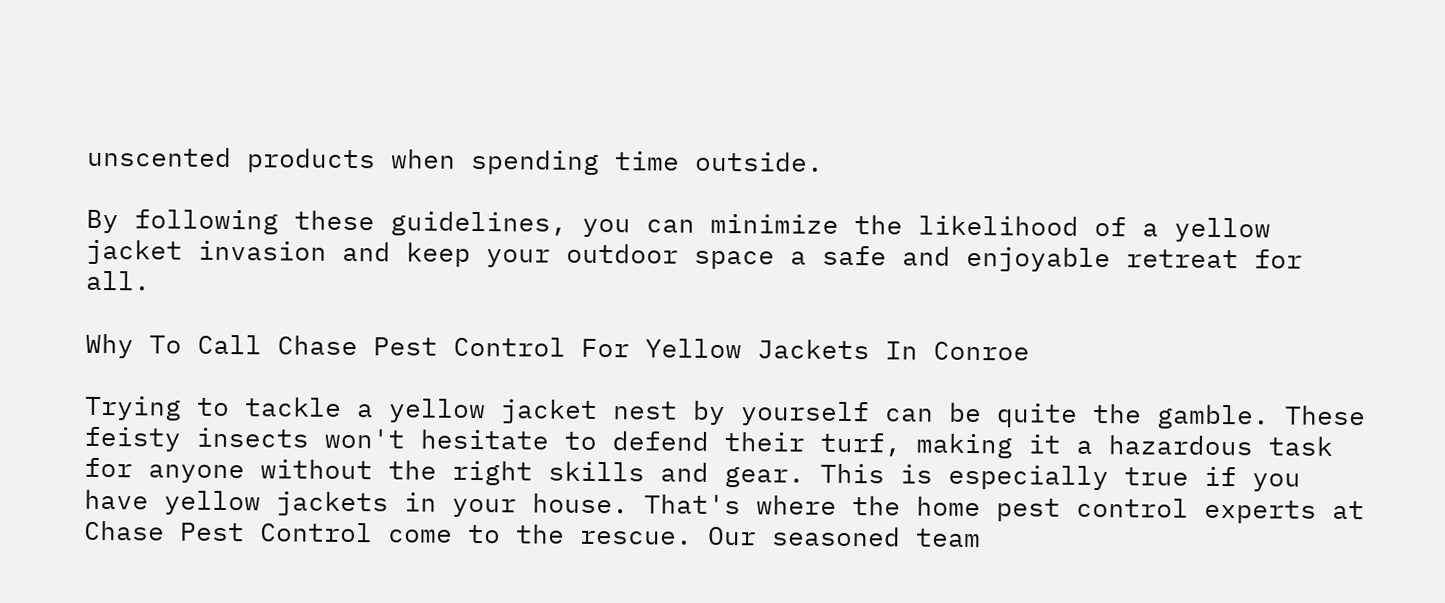unscented products when spending time outside.

By following these guidelines, you can minimize the likelihood of a yellow jacket invasion and keep your outdoor space a safe and enjoyable retreat for all.

Why To Call Chase Pest Control For Yellow Jackets In Conroe

Trying to tackle a yellow jacket nest by yourself can be quite the gamble. These feisty insects won't hesitate to defend their turf, making it a hazardous task for anyone without the right skills and gear. This is especially true if you have yellow jackets in your house. That's where the home pest control experts at Chase Pest Control come to the rescue. Our seasoned team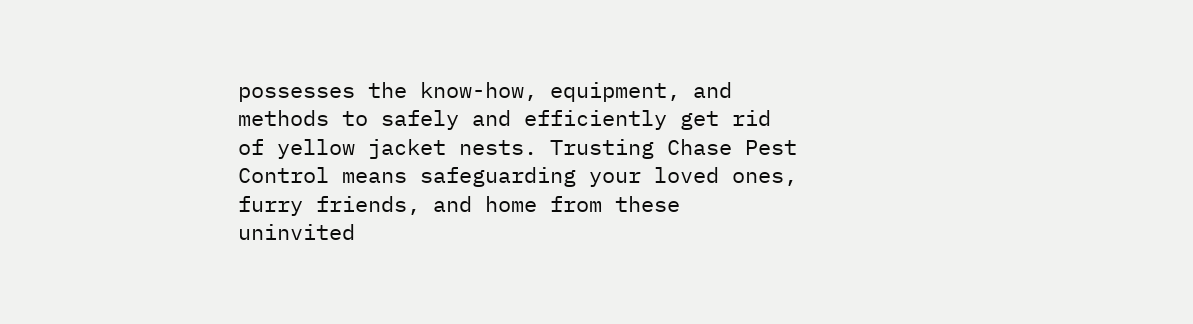possesses the know-how, equipment, and methods to safely and efficiently get rid of yellow jacket nests. Trusting Chase Pest Control means safeguarding your loved ones, furry friends, and home from these uninvited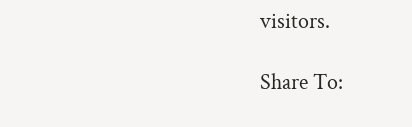visitors.

Share To: